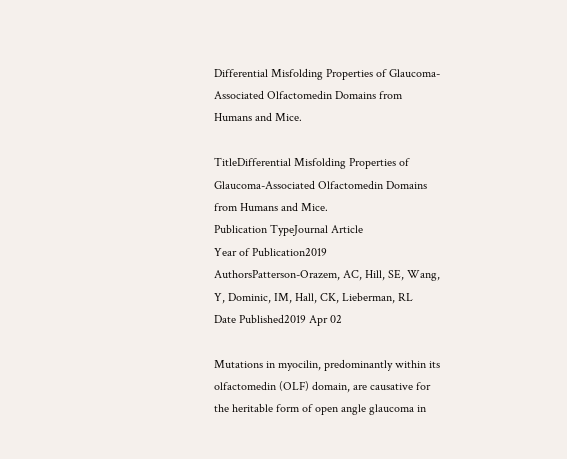Differential Misfolding Properties of Glaucoma-Associated Olfactomedin Domains from Humans and Mice.

TitleDifferential Misfolding Properties of Glaucoma-Associated Olfactomedin Domains from Humans and Mice.
Publication TypeJournal Article
Year of Publication2019
AuthorsPatterson-Orazem, AC, Hill, SE, Wang, Y, Dominic, IM, Hall, CK, Lieberman, RL
Date Published2019 Apr 02

Mutations in myocilin, predominantly within its olfactomedin (OLF) domain, are causative for the heritable form of open angle glaucoma in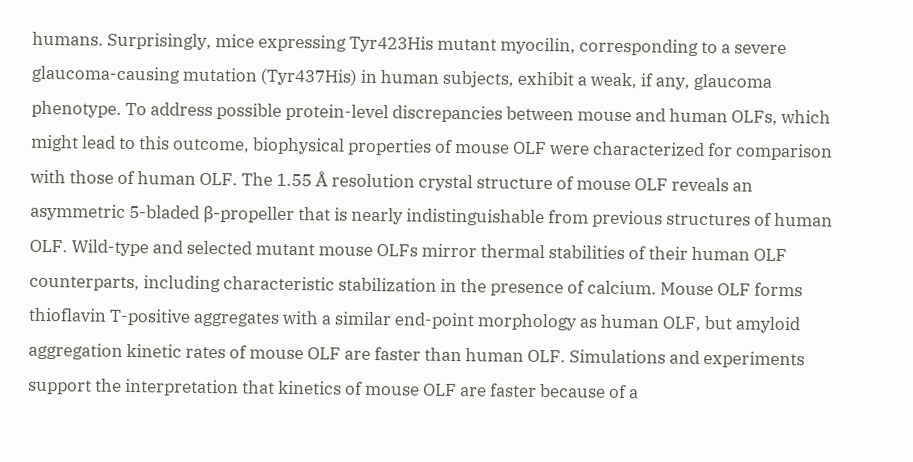humans. Surprisingly, mice expressing Tyr423His mutant myocilin, corresponding to a severe glaucoma-causing mutation (Tyr437His) in human subjects, exhibit a weak, if any, glaucoma phenotype. To address possible protein-level discrepancies between mouse and human OLFs, which might lead to this outcome, biophysical properties of mouse OLF were characterized for comparison with those of human OLF. The 1.55 Å resolution crystal structure of mouse OLF reveals an asymmetric 5-bladed β-propeller that is nearly indistinguishable from previous structures of human OLF. Wild-type and selected mutant mouse OLFs mirror thermal stabilities of their human OLF counterparts, including characteristic stabilization in the presence of calcium. Mouse OLF forms thioflavin T-positive aggregates with a similar end-point morphology as human OLF, but amyloid aggregation kinetic rates of mouse OLF are faster than human OLF. Simulations and experiments support the interpretation that kinetics of mouse OLF are faster because of a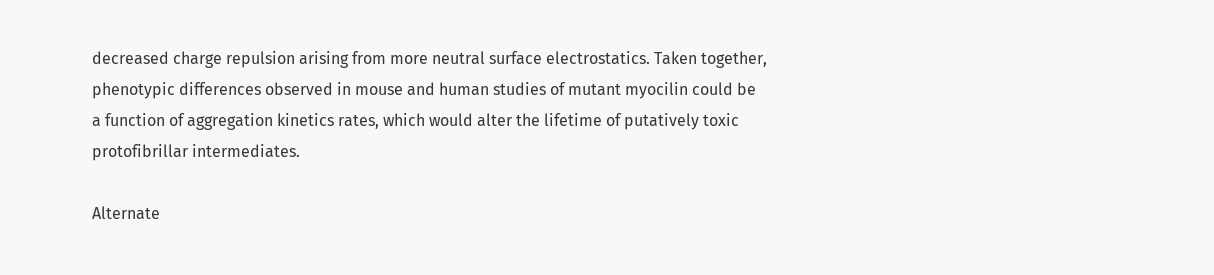decreased charge repulsion arising from more neutral surface electrostatics. Taken together, phenotypic differences observed in mouse and human studies of mutant myocilin could be a function of aggregation kinetics rates, which would alter the lifetime of putatively toxic protofibrillar intermediates.

Alternate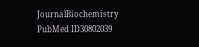JournalBiochemistry
PubMed ID30802039